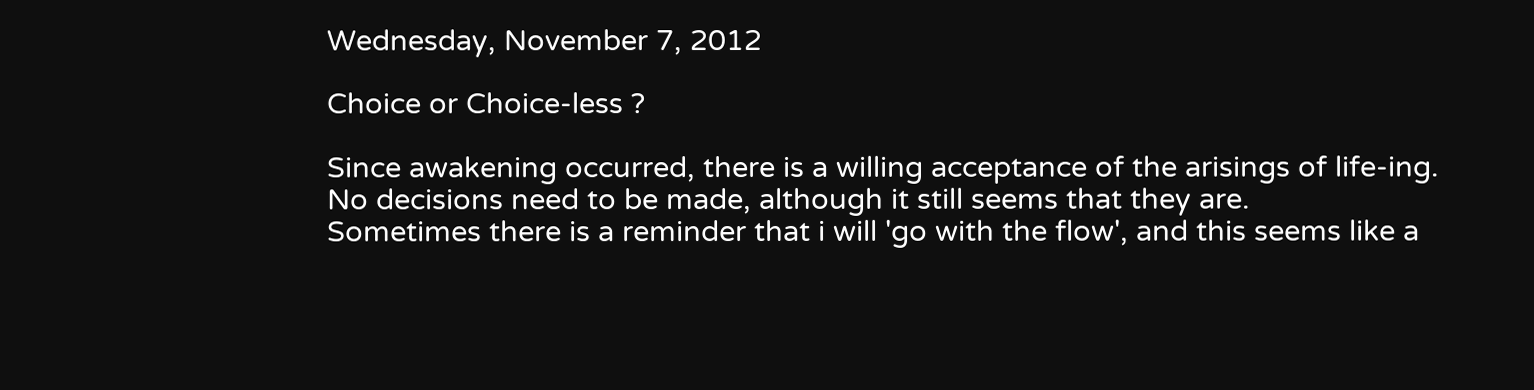Wednesday, November 7, 2012

Choice or Choice-less ?

Since awakening occurred, there is a willing acceptance of the arisings of life-ing.
No decisions need to be made, although it still seems that they are.
Sometimes there is a reminder that i will 'go with the flow', and this seems like a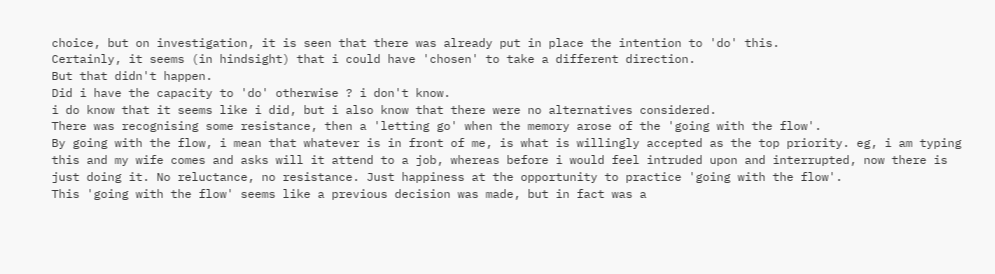choice, but on investigation, it is seen that there was already put in place the intention to 'do' this.
Certainly, it seems (in hindsight) that i could have 'chosen' to take a different direction.
But that didn't happen.
Did i have the capacity to 'do' otherwise ? i don't know.
i do know that it seems like i did, but i also know that there were no alternatives considered.
There was recognising some resistance, then a 'letting go' when the memory arose of the 'going with the flow'.
By going with the flow, i mean that whatever is in front of me, is what is willingly accepted as the top priority. eg, i am typing this and my wife comes and asks will it attend to a job, whereas before i would feel intruded upon and interrupted, now there is just doing it. No reluctance, no resistance. Just happiness at the opportunity to practice 'going with the flow'.
This 'going with the flow' seems like a previous decision was made, but in fact was a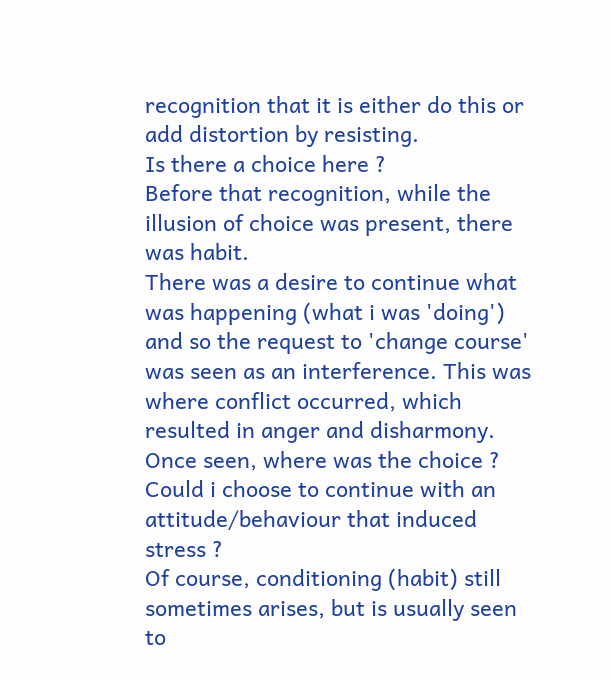recognition that it is either do this or add distortion by resisting.
Is there a choice here ?
Before that recognition, while the illusion of choice was present, there was habit.
There was a desire to continue what was happening (what i was 'doing') and so the request to 'change course' was seen as an interference. This was where conflict occurred, which resulted in anger and disharmony.
Once seen, where was the choice ? Could i choose to continue with an attitude/behaviour that induced stress ?
Of course, conditioning (habit) still sometimes arises, but is usually seen to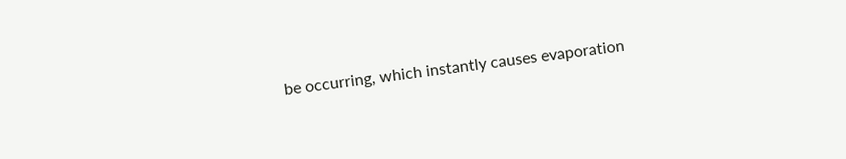be occurring, which instantly causes evaporation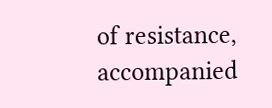of resistance, accompanied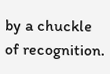by a chuckle of recognition.